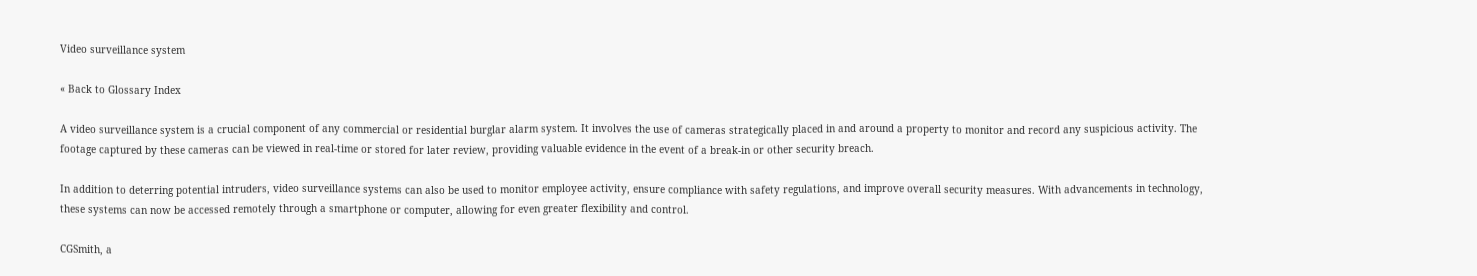Video surveillance system

« Back to Glossary Index

A video surveillance system is a crucial component of any commercial or residential burglar alarm system. It involves the use of cameras strategically placed in and around a property to monitor and record any suspicious activity. The footage captured by these cameras can be viewed in real-time or stored for later review, providing valuable evidence in the event of a break-in or other security breach.

In addition to deterring potential intruders, video surveillance systems can also be used to monitor employee activity, ensure compliance with safety regulations, and improve overall security measures. With advancements in technology, these systems can now be accessed remotely through a smartphone or computer, allowing for even greater flexibility and control.

CGSmith, a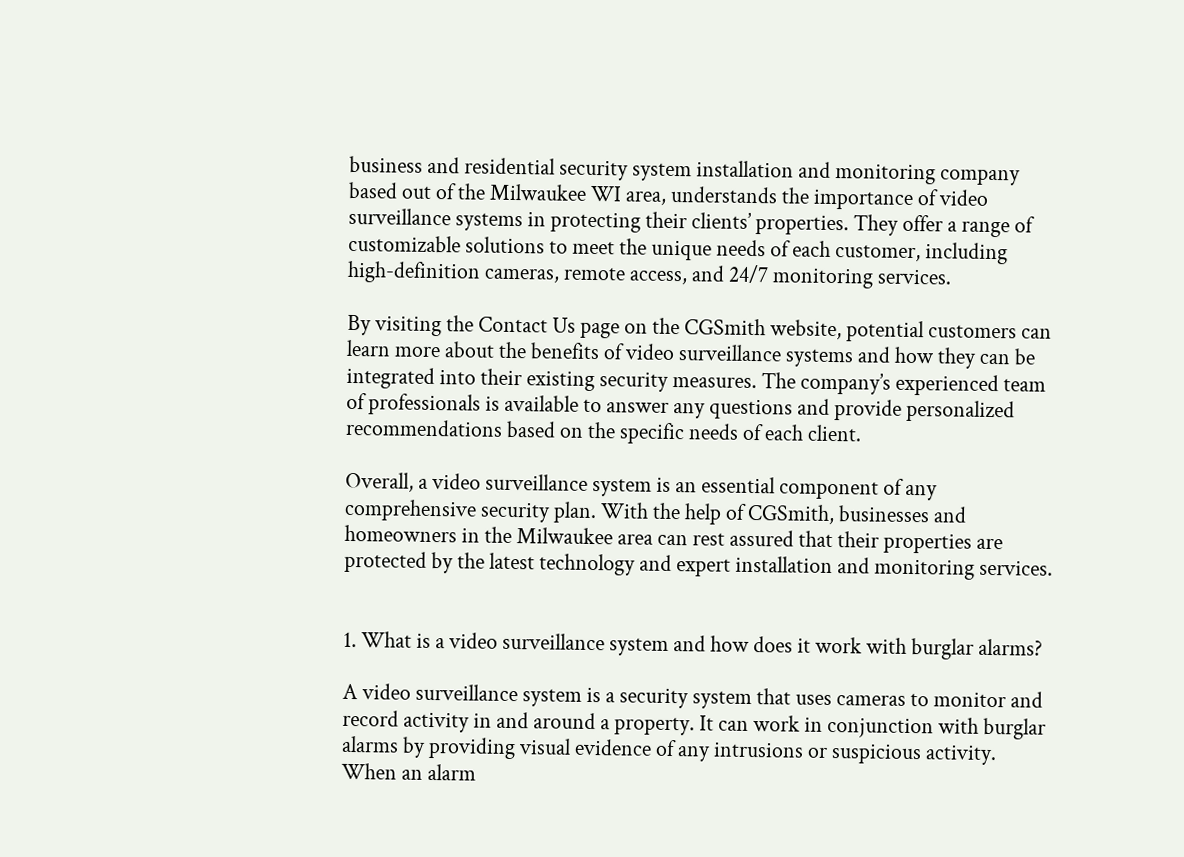business and residential security system installation and monitoring company based out of the Milwaukee WI area, understands the importance of video surveillance systems in protecting their clients’ properties. They offer a range of customizable solutions to meet the unique needs of each customer, including high-definition cameras, remote access, and 24/7 monitoring services.

By visiting the Contact Us page on the CGSmith website, potential customers can learn more about the benefits of video surveillance systems and how they can be integrated into their existing security measures. The company’s experienced team of professionals is available to answer any questions and provide personalized recommendations based on the specific needs of each client.

Overall, a video surveillance system is an essential component of any comprehensive security plan. With the help of CGSmith, businesses and homeowners in the Milwaukee area can rest assured that their properties are protected by the latest technology and expert installation and monitoring services.


1. What is a video surveillance system and how does it work with burglar alarms?

A video surveillance system is a security system that uses cameras to monitor and record activity in and around a property. It can work in conjunction with burglar alarms by providing visual evidence of any intrusions or suspicious activity. When an alarm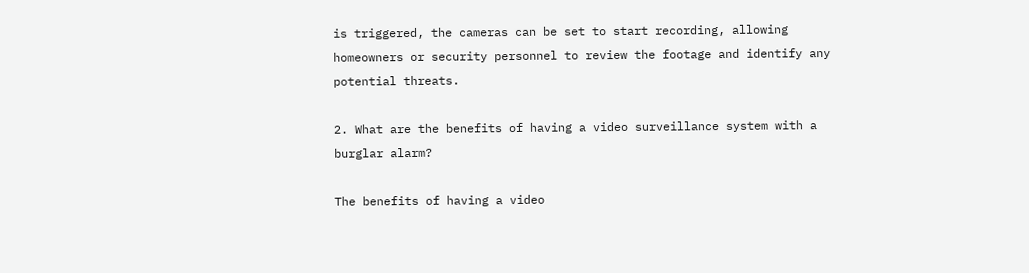is triggered, the cameras can be set to start recording, allowing homeowners or security personnel to review the footage and identify any potential threats.

2. What are the benefits of having a video surveillance system with a burglar alarm?

The benefits of having a video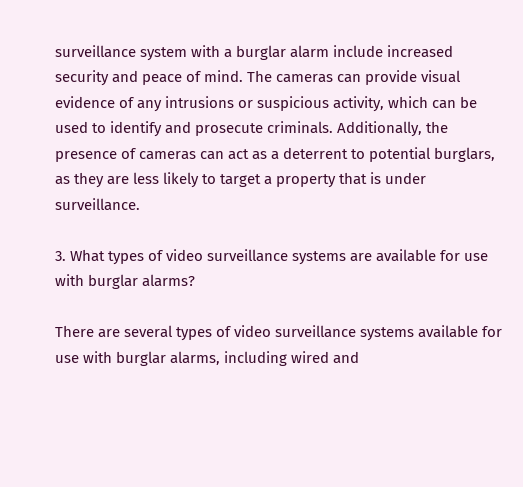surveillance system with a burglar alarm include increased security and peace of mind. The cameras can provide visual evidence of any intrusions or suspicious activity, which can be used to identify and prosecute criminals. Additionally, the presence of cameras can act as a deterrent to potential burglars, as they are less likely to target a property that is under surveillance.

3. What types of video surveillance systems are available for use with burglar alarms?

There are several types of video surveillance systems available for use with burglar alarms, including wired and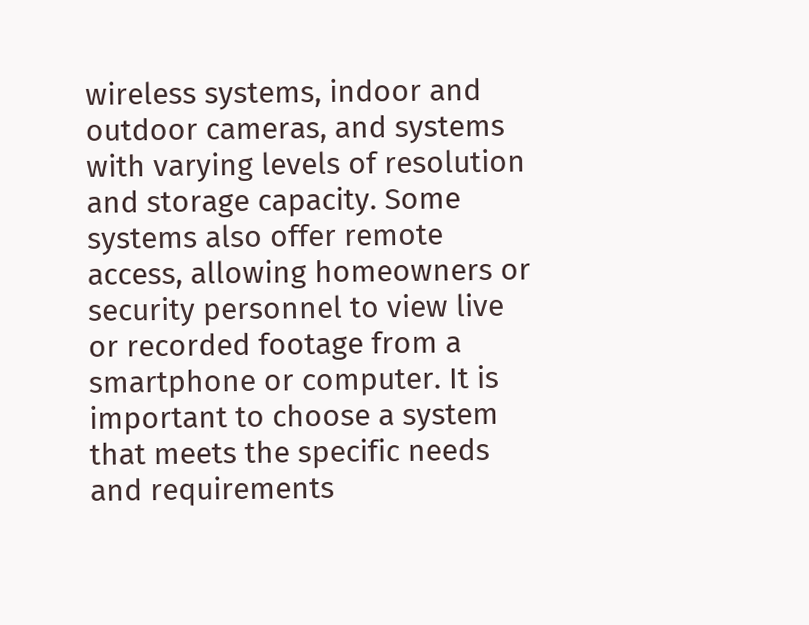wireless systems, indoor and outdoor cameras, and systems with varying levels of resolution and storage capacity. Some systems also offer remote access, allowing homeowners or security personnel to view live or recorded footage from a smartphone or computer. It is important to choose a system that meets the specific needs and requirements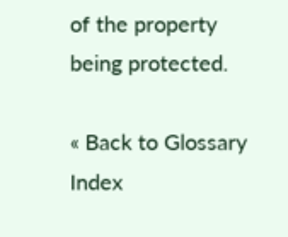of the property being protected.

« Back to Glossary Index